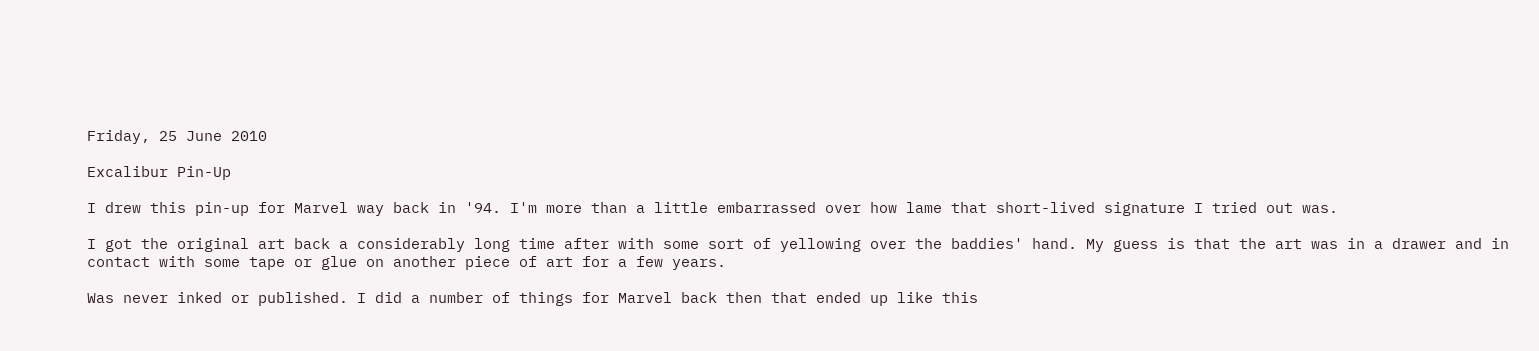Friday, 25 June 2010

Excalibur Pin-Up

I drew this pin-up for Marvel way back in '94. I'm more than a little embarrassed over how lame that short-lived signature I tried out was.

I got the original art back a considerably long time after with some sort of yellowing over the baddies' hand. My guess is that the art was in a drawer and in contact with some tape or glue on another piece of art for a few years.

Was never inked or published. I did a number of things for Marvel back then that ended up like this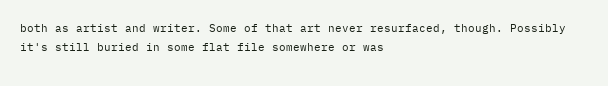both as artist and writer. Some of that art never resurfaced, though. Possibly it's still buried in some flat file somewhere or was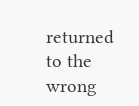returned to the wrong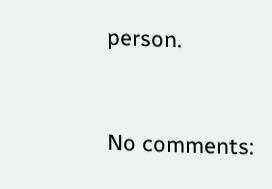person.


No comments: